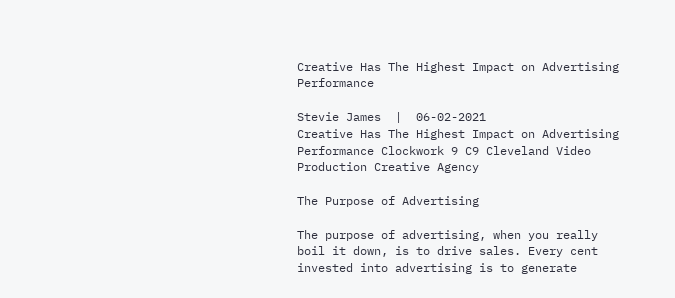Creative Has The Highest Impact on Advertising Performance

Stevie James  |  06-02-2021
Creative Has The Highest Impact on Advertising Performance Clockwork 9 C9 Cleveland Video Production Creative Agency

The Purpose of Advertising

The purpose of advertising, when you really boil it down, is to drive sales. Every cent invested into advertising is to generate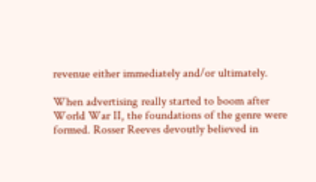revenue either immediately and/or ultimately.

When advertising really started to boom after World War II, the foundations of the genre were formed. Rosser Reeves devoutly believed in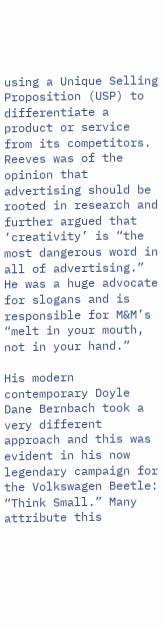using a Unique Selling Proposition (USP) to differentiate a product or service from its competitors. Reeves was of the opinion that advertising should be rooted in research and further argued that ‘creativity’ is “the most dangerous word in all of advertising.” He was a huge advocate for slogans and is responsible for M&M’s “melt in your mouth, not in your hand.”

His modern contemporary Doyle Dane Bernbach took a very different approach and this was evident in his now legendary campaign for the Volkswagen Beetle: “Think Small.” Many attribute this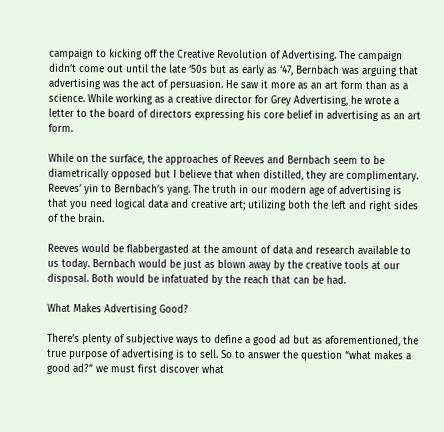campaign to kicking off the Creative Revolution of Advertising. The campaign didn’t come out until the late ‘50s but as early as ‘47, Bernbach was arguing that advertising was the act of persuasion. He saw it more as an art form than as a science. While working as a creative director for Grey Advertising, he wrote a letter to the board of directors expressing his core belief in advertising as an art form.

While on the surface, the approaches of Reeves and Bernbach seem to be diametrically opposed but I believe that when distilled, they are complimentary. Reeves’ yin to Bernbach’s yang. The truth in our modern age of advertising is that you need logical data and creative art; utilizing both the left and right sides of the brain.

Reeves would be flabbergasted at the amount of data and research available to us today. Bernbach would be just as blown away by the creative tools at our disposal. Both would be infatuated by the reach that can be had.

What Makes Advertising Good?

There’s plenty of subjective ways to define a good ad but as aforementioned, the true purpose of advertising is to sell. So to answer the question “what makes a good ad?” we must first discover what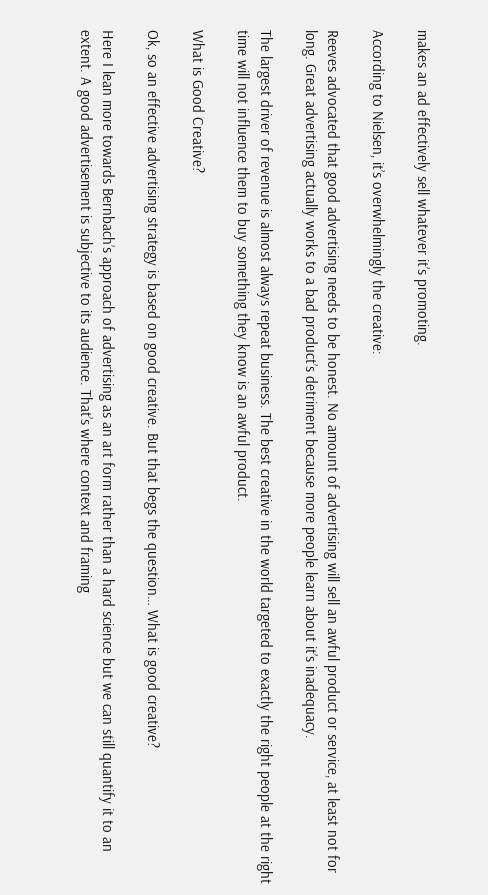makes an ad effectively sell whatever it’s promoting.

According to Nielsen, it’s overwhelmingly the creative:

Reeves advocated that good advertising needs to be honest. No amount of advertising will sell an awful product or service, at least not for long. Great advertising actually works to a bad product’s detriment because more people learn about it’s inadequacy.

The largest driver of revenue is almost always repeat business. The best creative in the world targeted to exactly the right people at the right time will not influence them to buy something they know is an awful product.

What is Good Creative?

Ok, so an effective advertising strategy is based on good creative. But that begs the question… What is good creative?

Here I lean more towards Bernbach’s approach of advertising as an art form rather than a hard science but we can still quantify it to an extent. A good advertisement is subjective to its audience. That’s where context and framing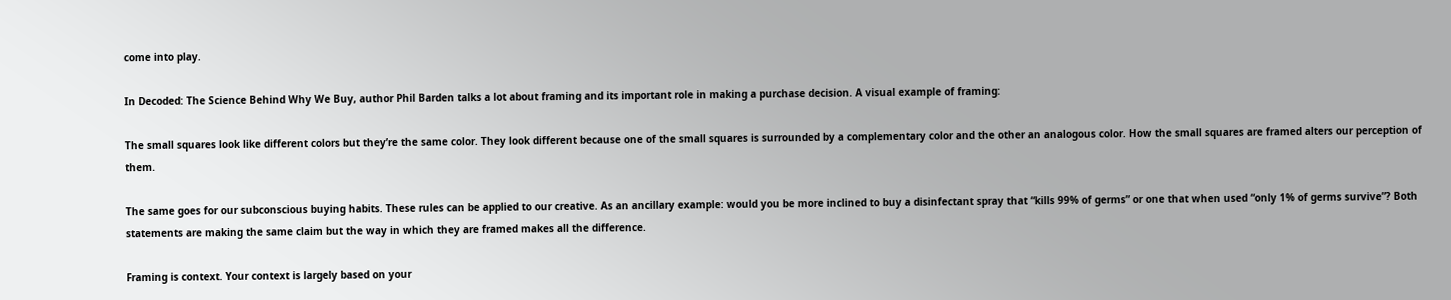come into play.

In Decoded: The Science Behind Why We Buy, author Phil Barden talks a lot about framing and its important role in making a purchase decision. A visual example of framing:

The small squares look like different colors but they’re the same color. They look different because one of the small squares is surrounded by a complementary color and the other an analogous color. How the small squares are framed alters our perception of them.

The same goes for our subconscious buying habits. These rules can be applied to our creative. As an ancillary example: would you be more inclined to buy a disinfectant spray that “kills 99% of germs” or one that when used “only 1% of germs survive”? Both statements are making the same claim but the way in which they are framed makes all the difference.

Framing is context. Your context is largely based on your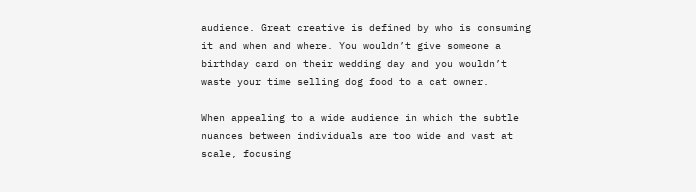audience. Great creative is defined by who is consuming it and when and where. You wouldn’t give someone a birthday card on their wedding day and you wouldn’t waste your time selling dog food to a cat owner.

When appealing to a wide audience in which the subtle nuances between individuals are too wide and vast at scale, focusing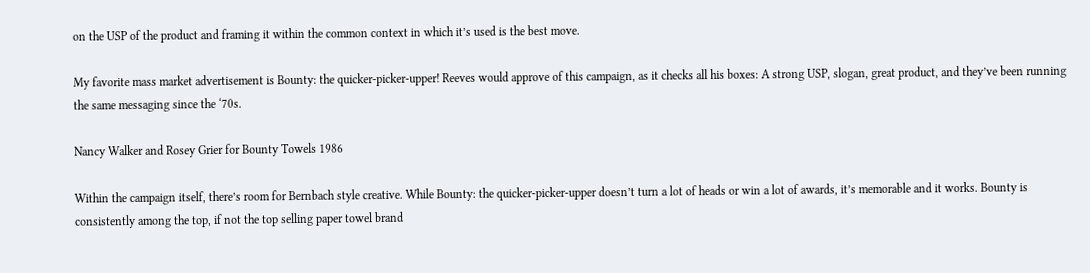on the USP of the product and framing it within the common context in which it’s used is the best move.

My favorite mass market advertisement is Bounty: the quicker-picker-upper! Reeves would approve of this campaign, as it checks all his boxes: A strong USP, slogan, great product, and they’ve been running the same messaging since the ‘70s.

Nancy Walker and Rosey Grier for Bounty Towels 1986

Within the campaign itself, there’s room for Bernbach style creative. While Bounty: the quicker-picker-upper doesn’t turn a lot of heads or win a lot of awards, it’s memorable and it works. Bounty is consistently among the top, if not the top selling paper towel brand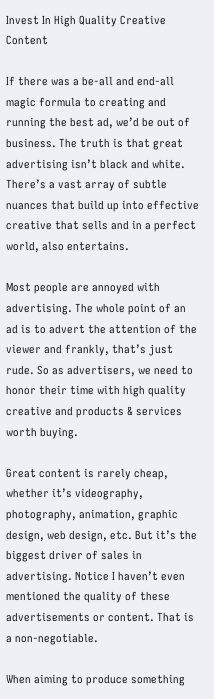Invest In High Quality Creative Content

If there was a be-all and end-all magic formula to creating and running the best ad, we’d be out of business. The truth is that great advertising isn’t black and white. There’s a vast array of subtle nuances that build up into effective creative that sells and in a perfect world, also entertains.

Most people are annoyed with advertising. The whole point of an ad is to advert the attention of the viewer and frankly, that’s just rude. So as advertisers, we need to honor their time with high quality creative and products & services worth buying.

Great content is rarely cheap, whether it’s videography, photography, animation, graphic design, web design, etc. But it’s the biggest driver of sales in advertising. Notice I haven’t even mentioned the quality of these advertisements or content. That is a non-negotiable.

When aiming to produce something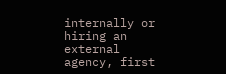internally or hiring an external agency, first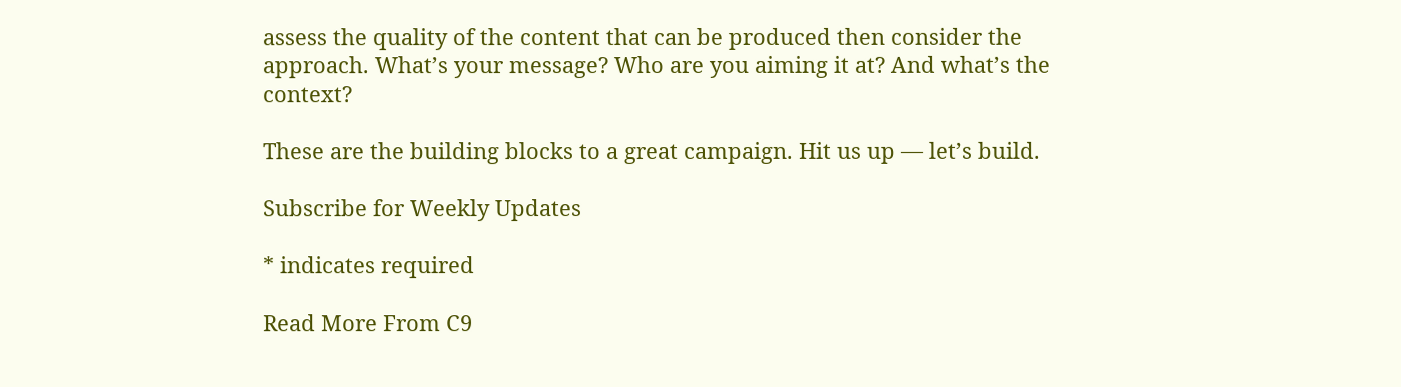assess the quality of the content that can be produced then consider the approach. What’s your message? Who are you aiming it at? And what’s the context?

These are the building blocks to a great campaign. Hit us up — let’s build.

Subscribe for Weekly Updates

* indicates required

Read More From C9